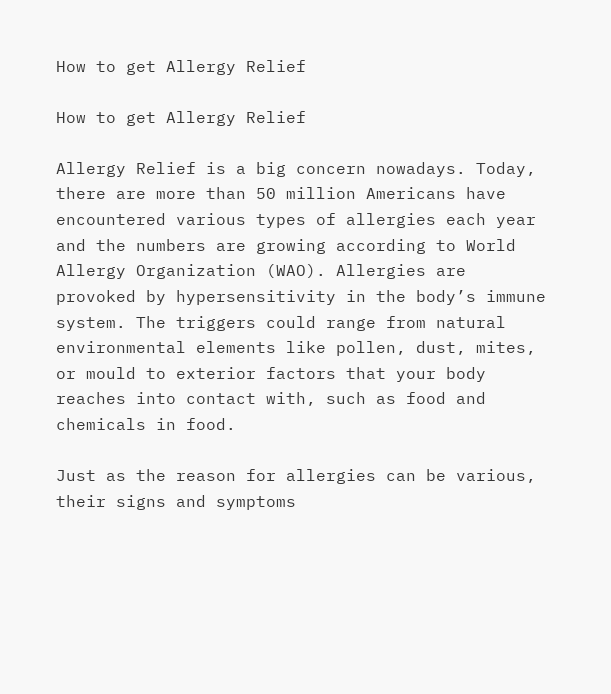How to get Allergy Relief

How to get Allergy Relief

Allergy Relief is a big concern nowadays. Today, there are more than 50 million Americans have encountered various types of allergies each year and the numbers are growing according to World Allergy Organization (WAO). Allergies are provoked by hypersensitivity in the body’s immune system. The triggers could range from natural environmental elements like pollen, dust, mites, or mould to exterior factors that your body reaches into contact with, such as food and chemicals in food.

Just as the reason for allergies can be various, their signs and symptoms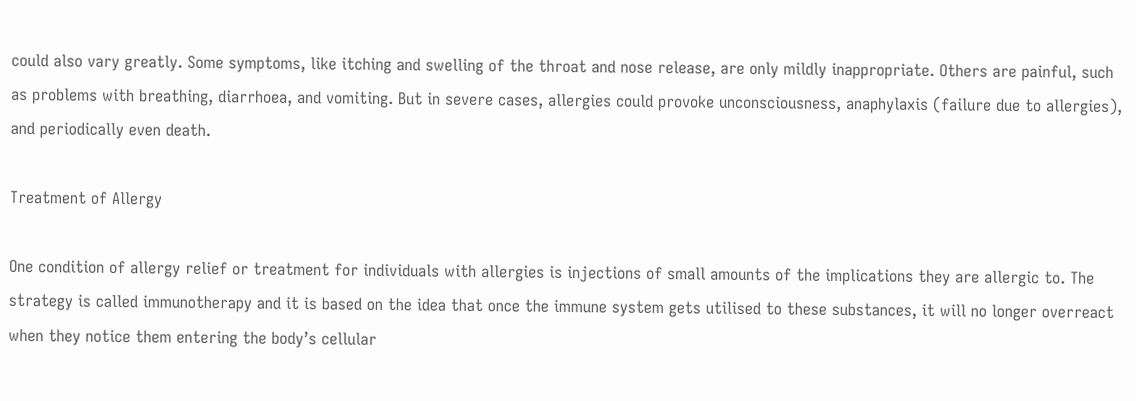could also vary greatly. Some symptoms, like itching and swelling of the throat and nose release, are only mildly inappropriate. Others are painful, such as problems with breathing, diarrhoea, and vomiting. But in severe cases, allergies could provoke unconsciousness, anaphylaxis (failure due to allergies), and periodically even death.

Treatment of Allergy

One condition of allergy relief or treatment for individuals with allergies is injections of small amounts of the implications they are allergic to. The strategy is called immunotherapy and it is based on the idea that once the immune system gets utilised to these substances, it will no longer overreact when they notice them entering the body’s cellular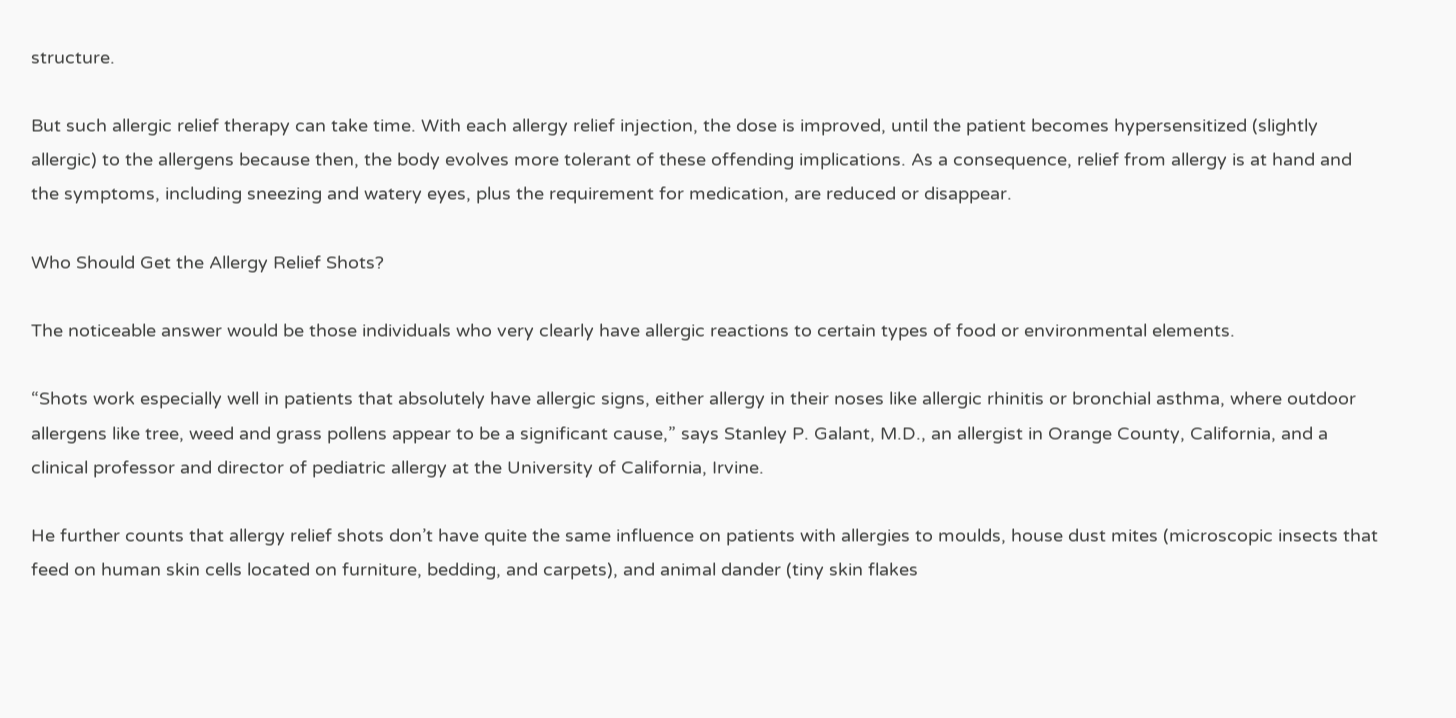structure.

But such allergic relief therapy can take time. With each allergy relief injection, the dose is improved, until the patient becomes hypersensitized (slightly allergic) to the allergens because then, the body evolves more tolerant of these offending implications. As a consequence, relief from allergy is at hand and the symptoms, including sneezing and watery eyes, plus the requirement for medication, are reduced or disappear.

Who Should Get the Allergy Relief Shots?

The noticeable answer would be those individuals who very clearly have allergic reactions to certain types of food or environmental elements.

“Shots work especially well in patients that absolutely have allergic signs, either allergy in their noses like allergic rhinitis or bronchial asthma, where outdoor allergens like tree, weed and grass pollens appear to be a significant cause,” says Stanley P. Galant, M.D., an allergist in Orange County, California, and a clinical professor and director of pediatric allergy at the University of California, Irvine.

He further counts that allergy relief shots don’t have quite the same influence on patients with allergies to moulds, house dust mites (microscopic insects that feed on human skin cells located on furniture, bedding, and carpets), and animal dander (tiny skin flakes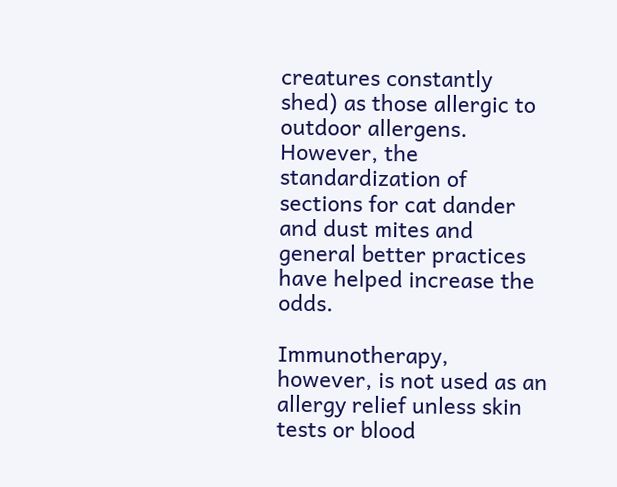creatures constantly shed) as those allergic to outdoor allergens. However, the standardization of sections for cat dander and dust mites and general better practices have helped increase the odds.

Immunotherapy, however, is not used as an allergy relief unless skin tests or blood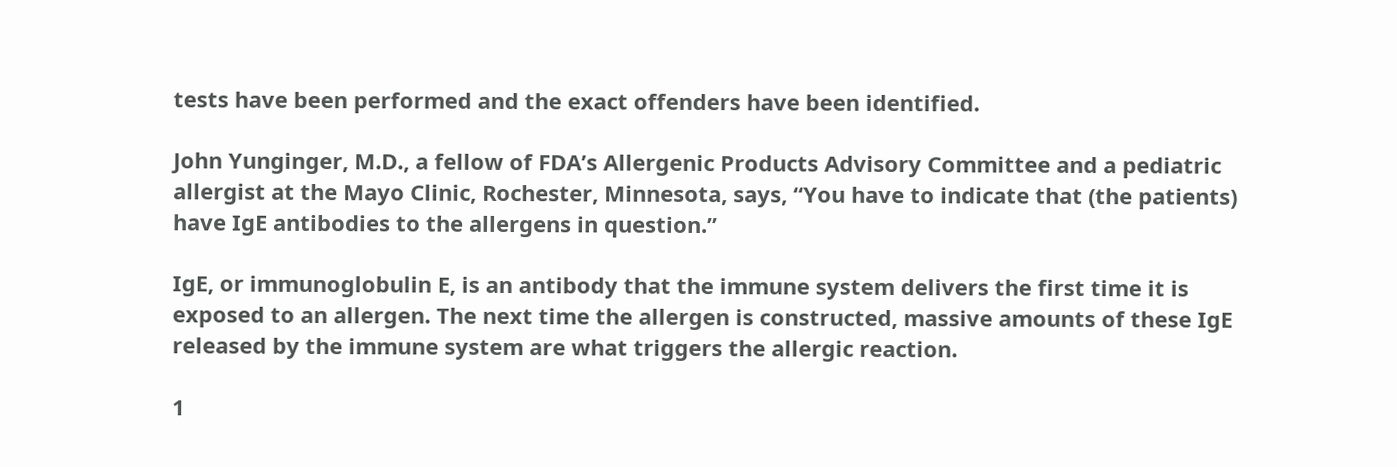tests have been performed and the exact offenders have been identified.

John Yunginger, M.D., a fellow of FDA’s Allergenic Products Advisory Committee and a pediatric allergist at the Mayo Clinic, Rochester, Minnesota, says, “You have to indicate that (the patients) have IgE antibodies to the allergens in question.”

IgE, or immunoglobulin E, is an antibody that the immune system delivers the first time it is exposed to an allergen. The next time the allergen is constructed, massive amounts of these IgE released by the immune system are what triggers the allergic reaction.

1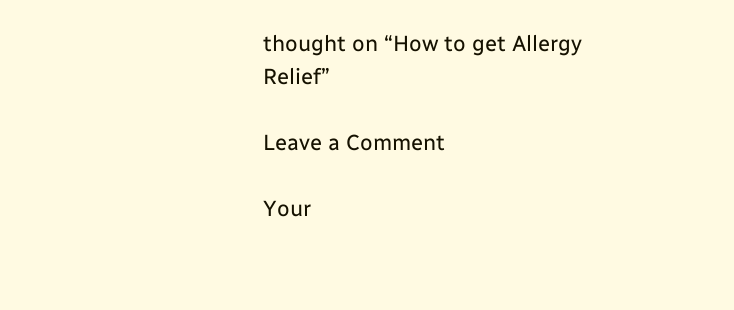thought on “How to get Allergy Relief”

Leave a Comment

Your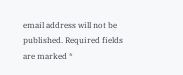email address will not be published. Required fields are marked *